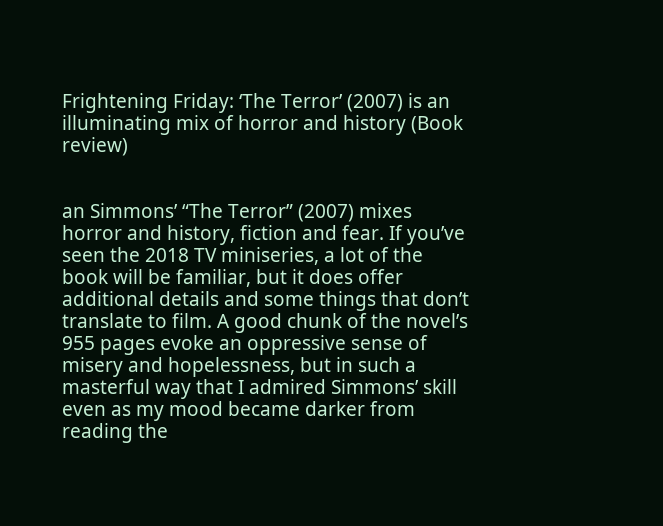Frightening Friday: ‘The Terror’ (2007) is an illuminating mix of horror and history (Book review)


an Simmons’ “The Terror” (2007) mixes horror and history, fiction and fear. If you’ve seen the 2018 TV miniseries, a lot of the book will be familiar, but it does offer additional details and some things that don’t translate to film. A good chunk of the novel’s 955 pages evoke an oppressive sense of misery and hopelessness, but in such a masterful way that I admired Simmons’ skill even as my mood became darker from reading the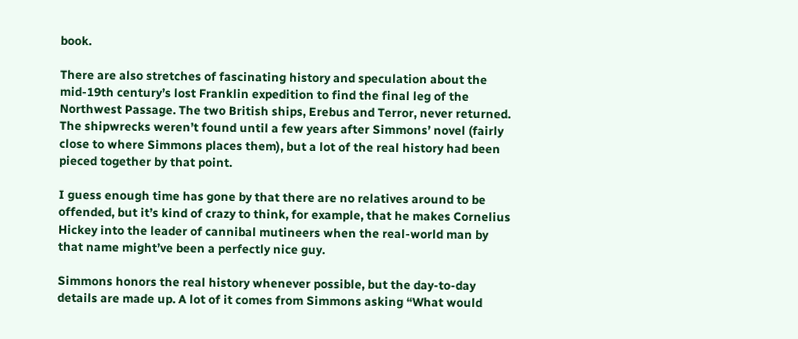book.

There are also stretches of fascinating history and speculation about the mid-19th century’s lost Franklin expedition to find the final leg of the Northwest Passage. The two British ships, Erebus and Terror, never returned. The shipwrecks weren’t found until a few years after Simmons’ novel (fairly close to where Simmons places them), but a lot of the real history had been pieced together by that point.

I guess enough time has gone by that there are no relatives around to be offended, but it’s kind of crazy to think, for example, that he makes Cornelius Hickey into the leader of cannibal mutineers when the real-world man by that name might’ve been a perfectly nice guy.

Simmons honors the real history whenever possible, but the day-to-day details are made up. A lot of it comes from Simmons asking “What would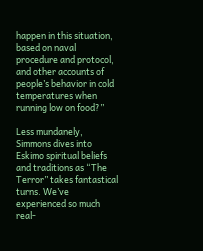happen in this situation, based on naval procedure and protocol, and other accounts of people’s behavior in cold temperatures when running low on food?”

Less mundanely, Simmons dives into Eskimo spiritual beliefs and traditions as “The Terror” takes fantastical turns. We’ve experienced so much real-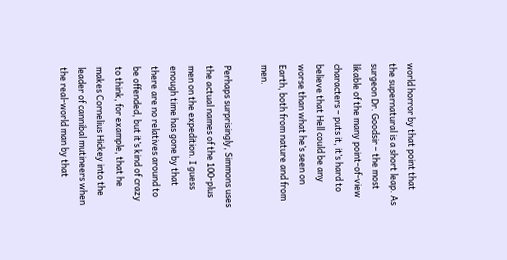world horror by that point that the supernatural is a short leap. As surgeon Dr. Goodsir – the most likable of the many point-of-view characters – puts it, it’s hard to believe that Hell could be any worse than what he’s seen on Earth, both from nature and from men.

Perhaps surprisingly, Simmons uses the actual names of the 100-plus men on the expedition. I guess enough time has gone by that there are no relatives around to be offended, but it’s kind of crazy to think, for example, that he makes Cornelius Hickey into the leader of cannibal mutineers when the real-world man by that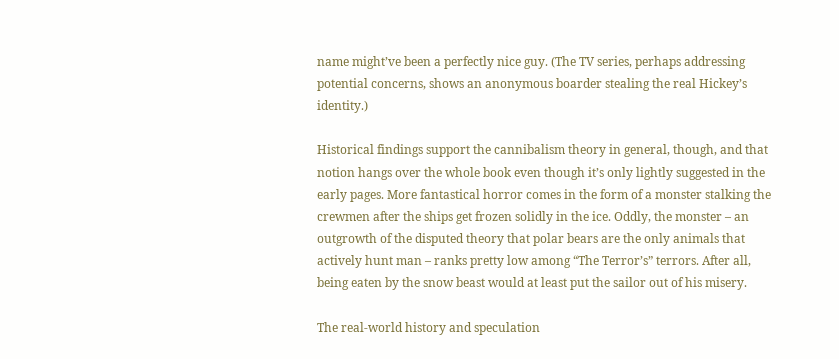name might’ve been a perfectly nice guy. (The TV series, perhaps addressing potential concerns, shows an anonymous boarder stealing the real Hickey’s identity.)

Historical findings support the cannibalism theory in general, though, and that notion hangs over the whole book even though it’s only lightly suggested in the early pages. More fantastical horror comes in the form of a monster stalking the crewmen after the ships get frozen solidly in the ice. Oddly, the monster – an outgrowth of the disputed theory that polar bears are the only animals that actively hunt man – ranks pretty low among “The Terror’s” terrors. After all, being eaten by the snow beast would at least put the sailor out of his misery.

The real-world history and speculation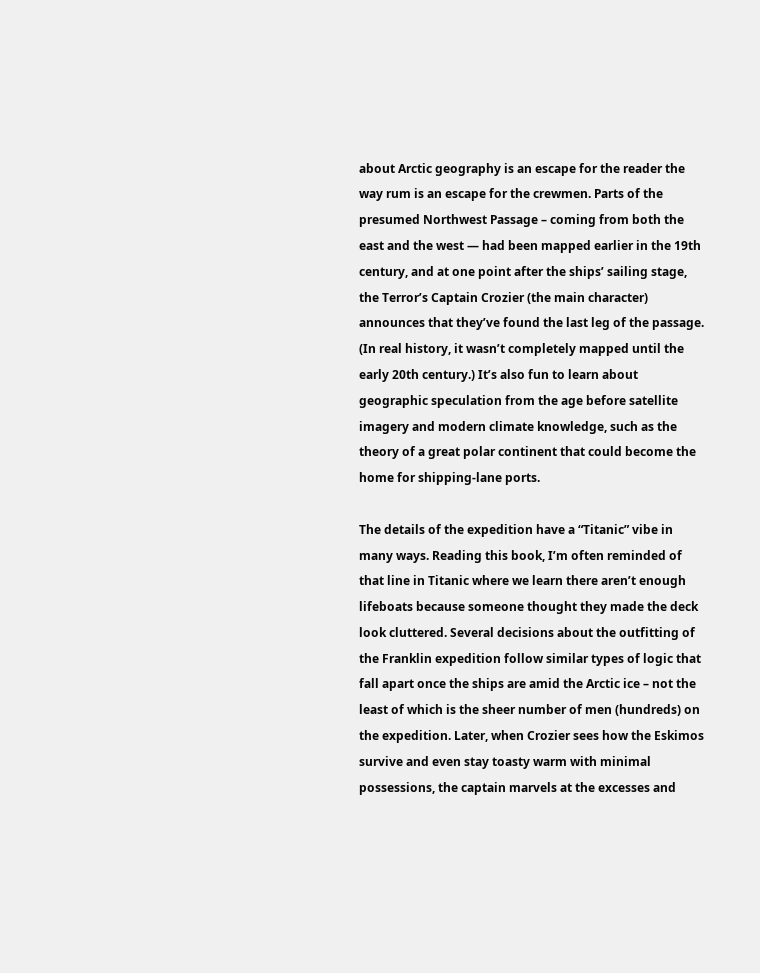about Arctic geography is an escape for the reader the way rum is an escape for the crewmen. Parts of the presumed Northwest Passage – coming from both the east and the west — had been mapped earlier in the 19th century, and at one point after the ships’ sailing stage, the Terror’s Captain Crozier (the main character) announces that they’ve found the last leg of the passage. (In real history, it wasn’t completely mapped until the early 20th century.) It’s also fun to learn about geographic speculation from the age before satellite imagery and modern climate knowledge, such as the theory of a great polar continent that could become the home for shipping-lane ports.

The details of the expedition have a “Titanic” vibe in many ways. Reading this book, I’m often reminded of that line in Titanic where we learn there aren’t enough lifeboats because someone thought they made the deck look cluttered. Several decisions about the outfitting of the Franklin expedition follow similar types of logic that fall apart once the ships are amid the Arctic ice – not the least of which is the sheer number of men (hundreds) on the expedition. Later, when Crozier sees how the Eskimos survive and even stay toasty warm with minimal possessions, the captain marvels at the excesses and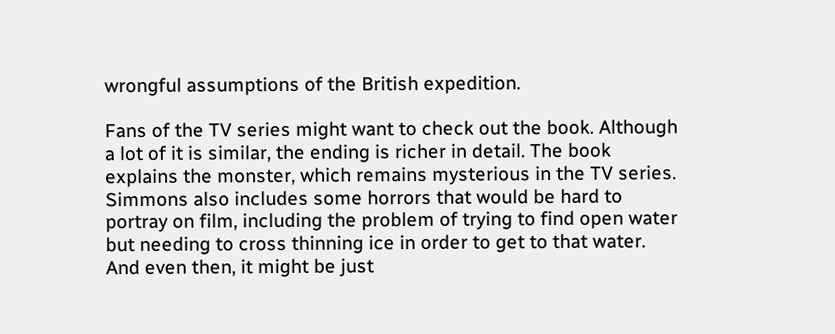wrongful assumptions of the British expedition.

Fans of the TV series might want to check out the book. Although a lot of it is similar, the ending is richer in detail. The book explains the monster, which remains mysterious in the TV series. Simmons also includes some horrors that would be hard to portray on film, including the problem of trying to find open water but needing to cross thinning ice in order to get to that water. And even then, it might be just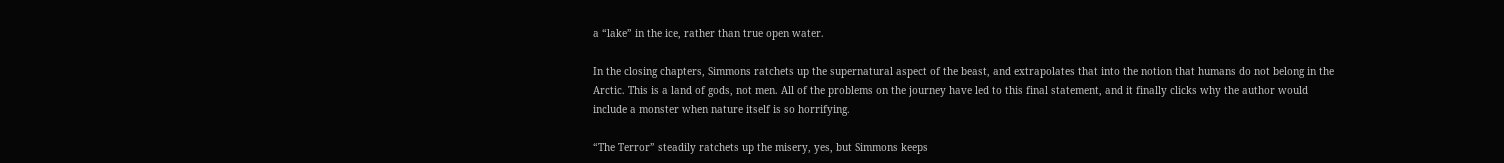a “lake” in the ice, rather than true open water.

In the closing chapters, Simmons ratchets up the supernatural aspect of the beast, and extrapolates that into the notion that humans do not belong in the Arctic. This is a land of gods, not men. All of the problems on the journey have led to this final statement, and it finally clicks why the author would include a monster when nature itself is so horrifying.

“The Terror” steadily ratchets up the misery, yes, but Simmons keeps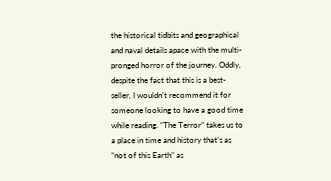the historical tidbits and geographical and naval details apace with the multi-pronged horror of the journey. Oddly, despite the fact that this is a best-seller, I wouldn’t recommend it for someone looking to have a good time while reading. “The Terror” takes us to a place in time and history that’s as “not of this Earth” as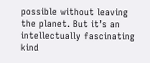possible without leaving the planet. But it’s an intellectually fascinating kind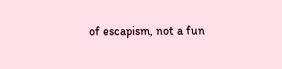of escapism, not a fun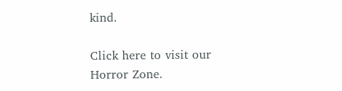kind.

Click here to visit our Horror Zone.